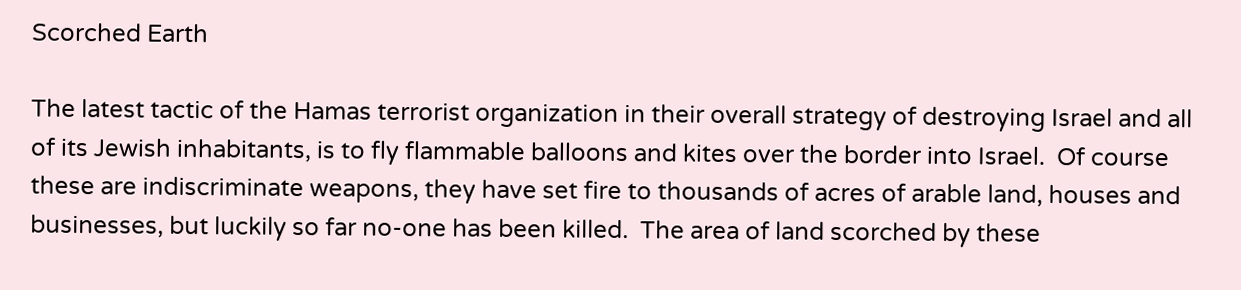Scorched Earth

The latest tactic of the Hamas terrorist organization in their overall strategy of destroying Israel and all of its Jewish inhabitants, is to fly flammable balloons and kites over the border into Israel.  Of course these are indiscriminate weapons, they have set fire to thousands of acres of arable land, houses and businesses, but luckily so far no-one has been killed.  The area of land scorched by these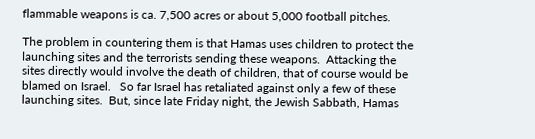flammable weapons is ca. 7,500 acres or about 5,000 football pitches.

The problem in countering them is that Hamas uses children to protect the launching sites and the terrorists sending these weapons.  Attacking the sites directly would involve the death of children, that of course would be blamed on Israel.   So far Israel has retaliated against only a few of these launching sites.  But, since late Friday night, the Jewish Sabbath, Hamas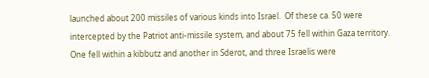launched about 200 missiles of various kinds into Israel.  Of these ca. 50 were intercepted by the Patriot anti-missile system, and about 75 fell within Gaza territory.  One fell within a kibbutz and another in Sderot, and three Israelis were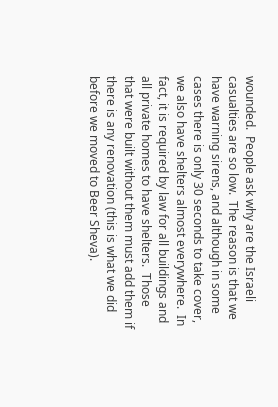wounded.  People ask why are the Israeli casualties are so low.  The reason is that we have warning sirens, and although in some cases there is only 30 seconds to take cover, we also have shelters almost everywhere.  In fact, it is required by law for all buildings and all private homes to have shelters.  Those that were built without them must add them if there is any renovation (this is what we did before we moved to Beer Sheva).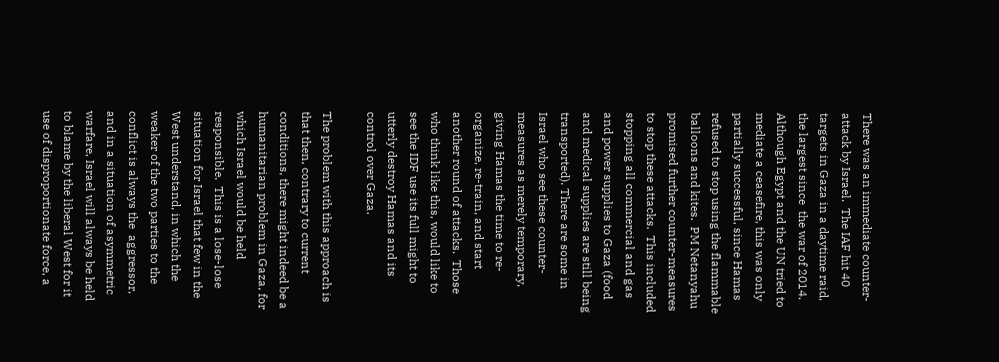There was an immediate counter-attack by Israel.  The IAF hit 40 targets in Gaza in a daytime raid, the largest since  the war of 2014.  Although Egypt and the UN tried to mediate a ceasefire, this was only partially successful, since Hamas refused to stop using the flammable balloons and kites.  PM Netanyahu promised further counter-measures to stop these attacks.  This included stopping all commercial and gas and power supplies to Gaza (food and medical supplies are still being transported). There are some in Israel who see these counter-measures as merely temporary, giving Hamas the time to re-organize, re-train, and start another round of attacks.  Those who think like this, would like to see the IDF use its full might to utterly destroy Hamas and its control over Gaza.

The problem with this approach is that then, contrary to current conditions, there might indeed be a humanitarian problem in Gaza, for which Israel would be held responsible.  This is a lose-lose situation for Israel that few in the West understand, in which the weaker of the two parties to the conflict is always the  aggressor, and in a situation of asymmetric warfare, Israel will always be held to blame by the liberal West for it use of disproportionate force, a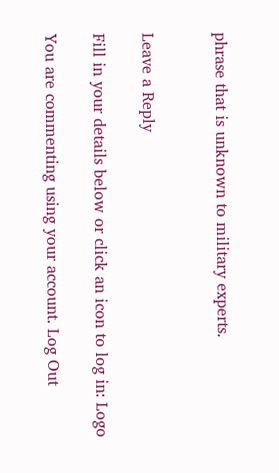phrase that is unknown to military experts.


Leave a Reply

Fill in your details below or click an icon to log in: Logo

You are commenting using your account. Log Out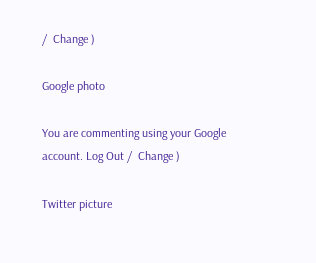/  Change )

Google photo

You are commenting using your Google account. Log Out /  Change )

Twitter picture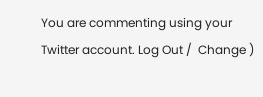You are commenting using your Twitter account. Log Out /  Change )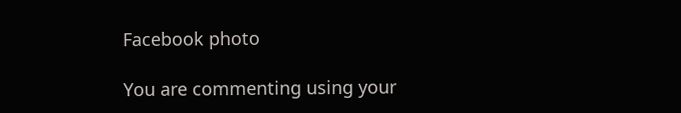Facebook photo

You are commenting using your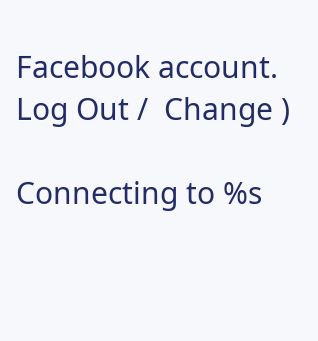Facebook account. Log Out /  Change )

Connecting to %s